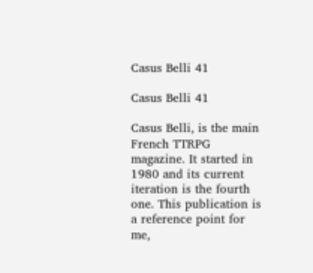Casus Belli 41

Casus Belli 41

Casus Belli, is the main French TTRPG magazine. It started in 1980 and its current iteration is the fourth one. This publication is a reference point for me,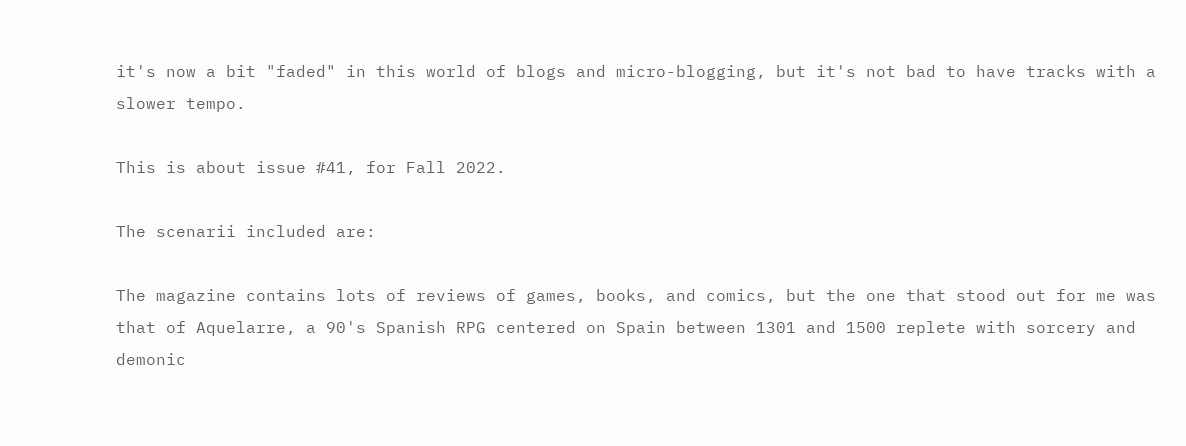it's now a bit "faded" in this world of blogs and micro-blogging, but it's not bad to have tracks with a slower tempo.

This is about issue #41, for Fall 2022.

The scenarii included are:

The magazine contains lots of reviews of games, books, and comics, but the one that stood out for me was that of Aquelarre, a 90's Spanish RPG centered on Spain between 1301 and 1500 replete with sorcery and demonic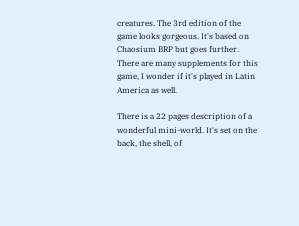creatures. The 3rd edition of the game looks gorgeous. It's based on Chaosium BRP but goes further. There are many supplements for this game, I wonder if it's played in Latin America as well.

There is a 22 pages description of a wonderful mini-world. It's set on the back, the shell, of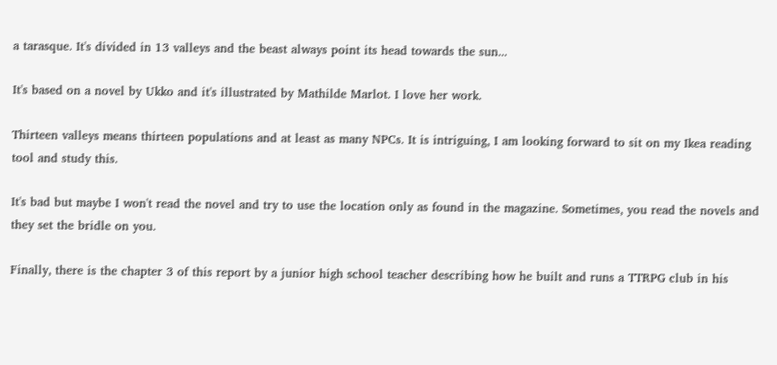a tarasque. It's divided in 13 valleys and the beast always point its head towards the sun...

It's based on a novel by Ukko and it's illustrated by Mathilde Marlot. I love her work.

Thirteen valleys means thirteen populations and at least as many NPCs. It is intriguing, I am looking forward to sit on my Ikea reading tool and study this.

It's bad but maybe I won't read the novel and try to use the location only as found in the magazine. Sometimes, you read the novels and they set the bridle on you.

Finally, there is the chapter 3 of this report by a junior high school teacher describing how he built and runs a TTRPG club in his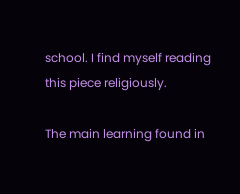school. I find myself reading this piece religiously.

The main learning found in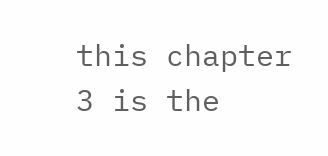this chapter 3 is the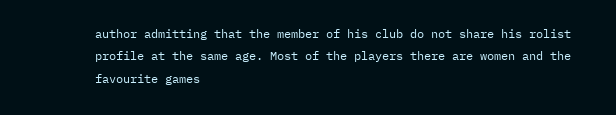author admitting that the member of his club do not share his rolist profile at the same age. Most of the players there are women and the favourite games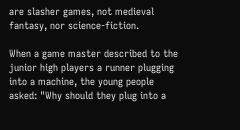are slasher games, not medieval fantasy, nor science-fiction.

When a game master described to the junior high players a runner plugging into a machine, the young people asked: "Why should they plug into a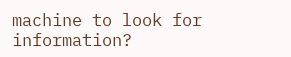machine to look for information?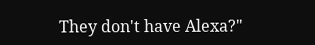They don't have Alexa?"